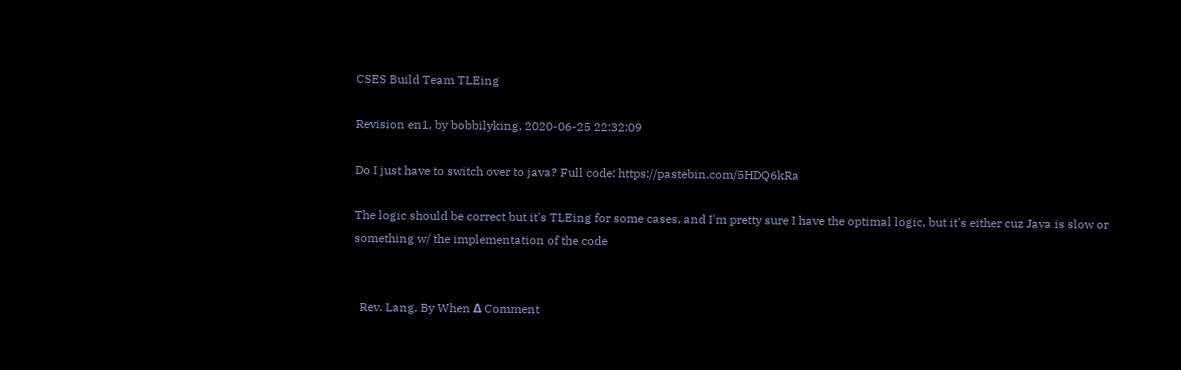CSES Build Team TLEing

Revision en1, by bobbilyking, 2020-06-25 22:32:09

Do I just have to switch over to java? Full code: https://pastebin.com/5HDQ6kRa

The logic should be correct but it's TLEing for some cases, and I'm pretty sure I have the optimal logic, but it's either cuz Java is slow or something w/ the implementation of the code


  Rev. Lang. By When Δ Comment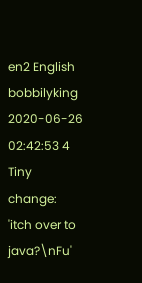en2 English bobbilyking 2020-06-26 02:42:53 4 Tiny change: 'itch over to java?\nFu'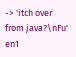-> 'itch over from java?\nFu'
en1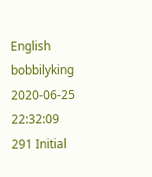English bobbilyking 2020-06-25 22:32:09 291 Initial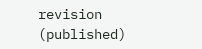revision (published)